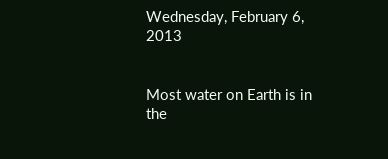Wednesday, February 6, 2013


Most water on Earth is in the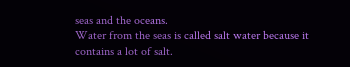seas and the oceans.
Water from the seas is called salt water because it contains a lot of salt.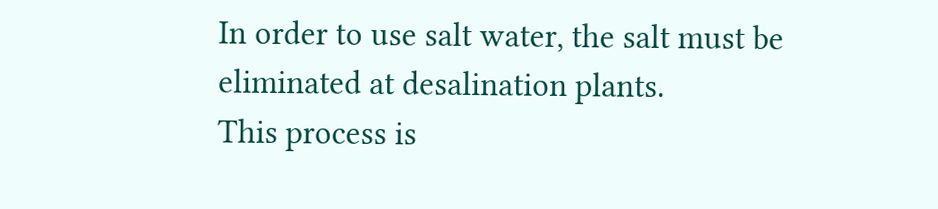In order to use salt water, the salt must be eliminated at desalination plants.
This process is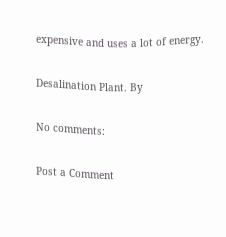expensive and uses a lot of energy.

Desalination Plant. By

No comments:

Post a Comment